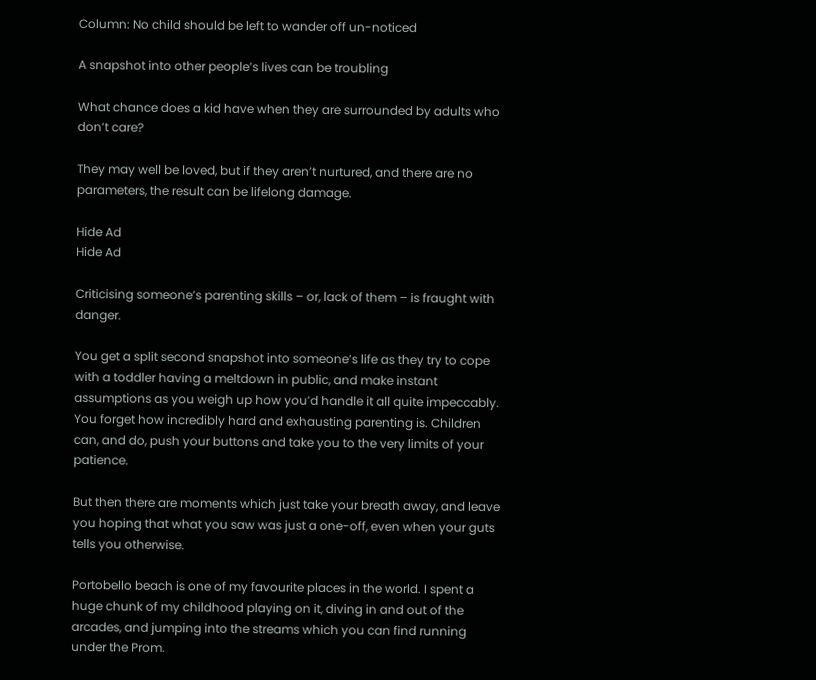Column: No child should be left to wander off un-noticed

A snapshot into other people’s lives can be troubling

What chance does a kid have when they are surrounded by adults who don’t care?

They may well be loved, but if they aren’t nurtured, and there are no parameters, the result can be lifelong damage.

Hide Ad
Hide Ad

Criticising someone’s parenting skills – or, lack of them – is fraught with danger.

You get a split second snapshot into someone’s life as they try to cope with a toddler having a meltdown in public, and make instant assumptions as you weigh up how you’d handle it all quite impeccably. You forget how incredibly hard and exhausting parenting is. Children can, and do, push your buttons and take you to the very limits of your patience.

But then there are moments which just take your breath away, and leave you hoping that what you saw was just a one-off, even when your guts tells you otherwise.

Portobello beach is one of my favourite places in the world. I spent a huge chunk of my childhood playing on it, diving in and out of the arcades, and jumping into the streams which you can find running under the Prom.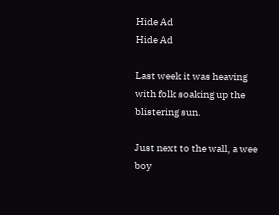Hide Ad
Hide Ad

Last week it was heaving with folk soaking up the blistering sun.

Just next to the wall, a wee boy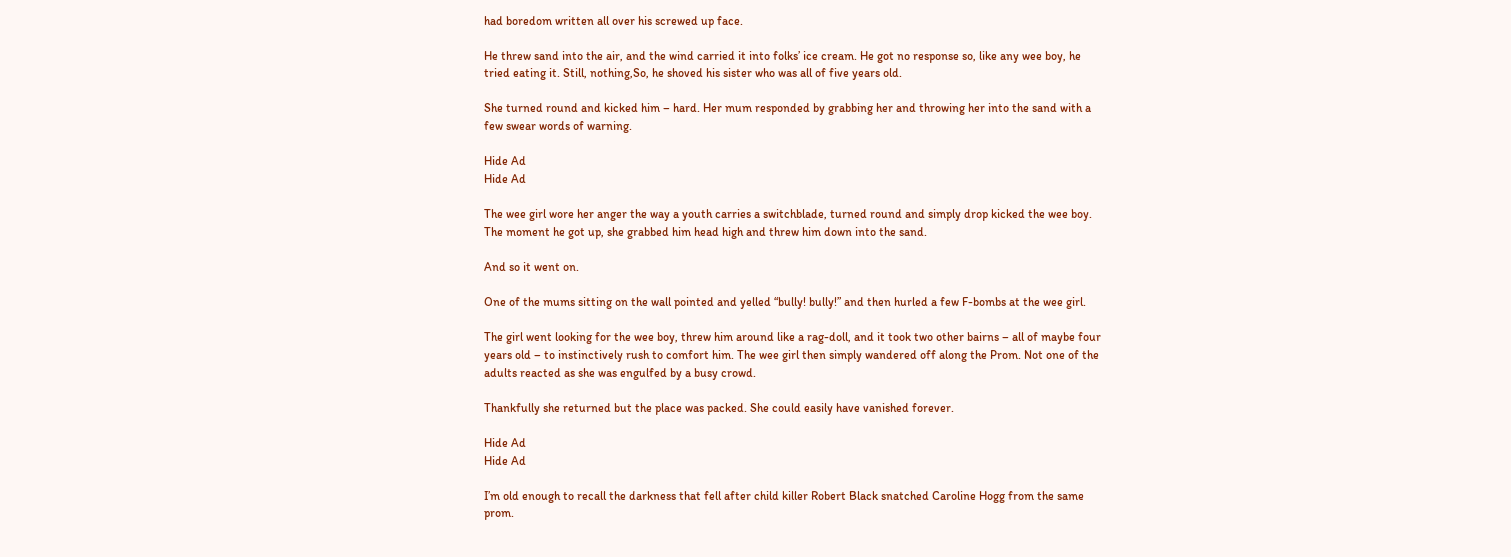had boredom written all over his screwed up face.

He threw sand into the air, and the wind carried it into folks’ ice cream. He got no response so, like any wee boy, he tried eating it. Still, nothing,So, he shoved his sister who was all of five years old.

She turned round and kicked him – hard. Her mum responded by grabbing her and throwing her into the sand with a few swear words of warning.

Hide Ad
Hide Ad

The wee girl wore her anger the way a youth carries a switchblade, turned round and simply drop kicked the wee boy. The moment he got up, she grabbed him head high and threw him down into the sand.

And so it went on.

One of the mums sitting on the wall pointed and yelled “bully! bully!” and then hurled a few F-bombs at the wee girl.

The girl went looking for the wee boy, threw him around like a rag-doll, and it took two other bairns – all of maybe four years old – to instinctively rush to comfort him. The wee girl then simply wandered off along the Prom. Not one of the adults reacted as she was engulfed by a busy crowd.

Thankfully she returned but the place was packed. She could easily have vanished forever.

Hide Ad
Hide Ad

I’m old enough to recall the darkness that fell after child killer Robert Black snatched Caroline Hogg from the same prom.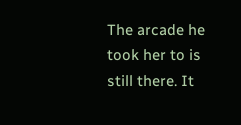The arcade he took her to is still there. It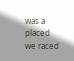was a placed we raced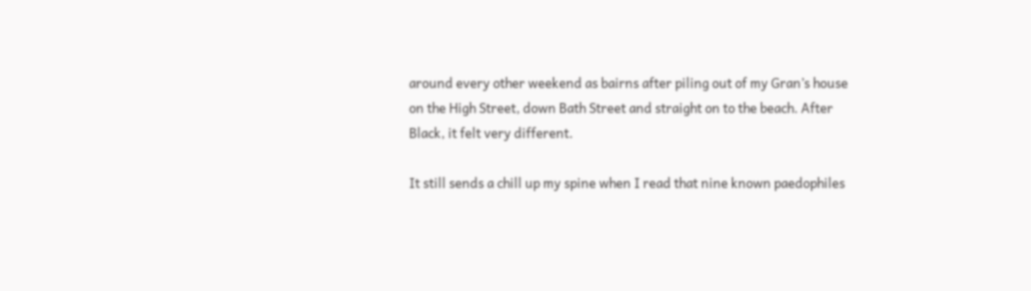around every other weekend as bairns after piling out of my Gran’s house on the High Street, down Bath Street and straight on to the beach. After Black, it felt very different.

It still sends a chill up my spine when I read that nine known paedophiles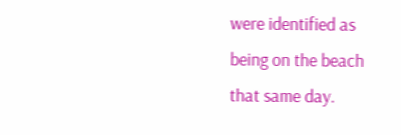were identified as being on the beach that same day.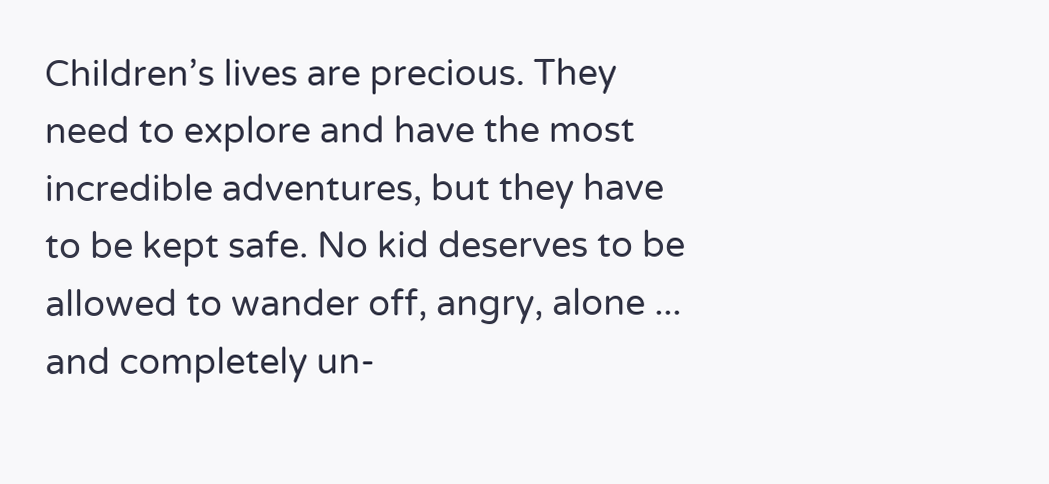Children’s lives are precious. They need to explore and have the most incredible adventures, but they have to be kept safe. No kid deserves to be allowed to wander off, angry, alone ... and completely un-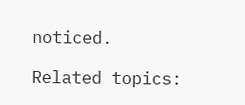noticed.

Related topics: